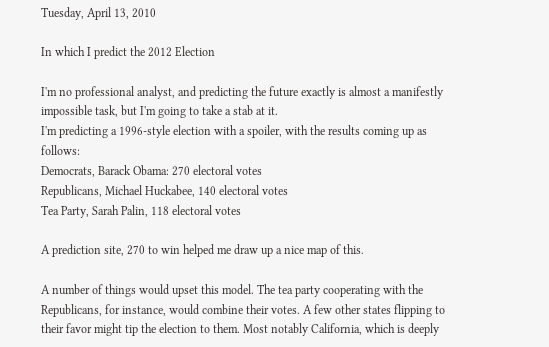Tuesday, April 13, 2010

In which I predict the 2012 Election

I'm no professional analyst, and predicting the future exactly is almost a manifestly impossible task, but I'm going to take a stab at it.
I'm predicting a 1996-style election with a spoiler, with the results coming up as follows:
Democrats, Barack Obama: 270 electoral votes
Republicans, Michael Huckabee, 140 electoral votes
Tea Party, Sarah Palin, 118 electoral votes

A prediction site, 270 to win helped me draw up a nice map of this.

A number of things would upset this model. The tea party cooperating with the Republicans, for instance, would combine their votes. A few other states flipping to their favor might tip the election to them. Most notably California, which is deeply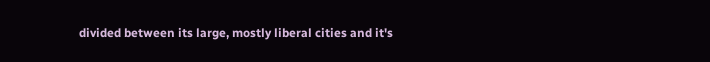divided between its large, mostly liberal cities and it's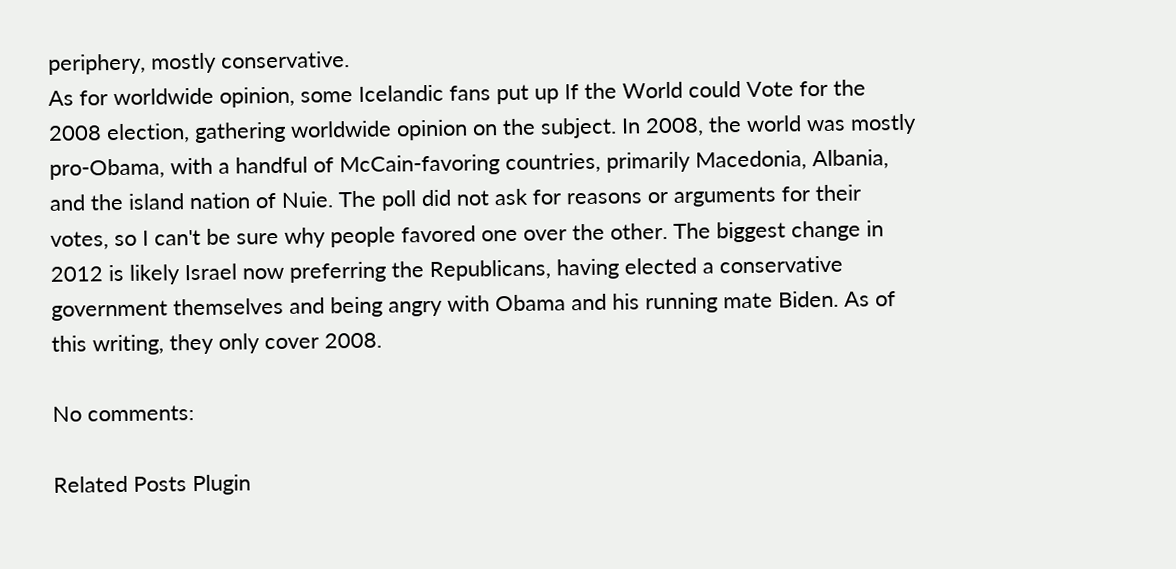periphery, mostly conservative.
As for worldwide opinion, some Icelandic fans put up If the World could Vote for the 2008 election, gathering worldwide opinion on the subject. In 2008, the world was mostly pro-Obama, with a handful of McCain-favoring countries, primarily Macedonia, Albania, and the island nation of Nuie. The poll did not ask for reasons or arguments for their votes, so I can't be sure why people favored one over the other. The biggest change in 2012 is likely Israel now preferring the Republicans, having elected a conservative government themselves and being angry with Obama and his running mate Biden. As of this writing, they only cover 2008.

No comments:

Related Posts Plugin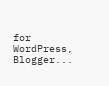for WordPress, Blogger...